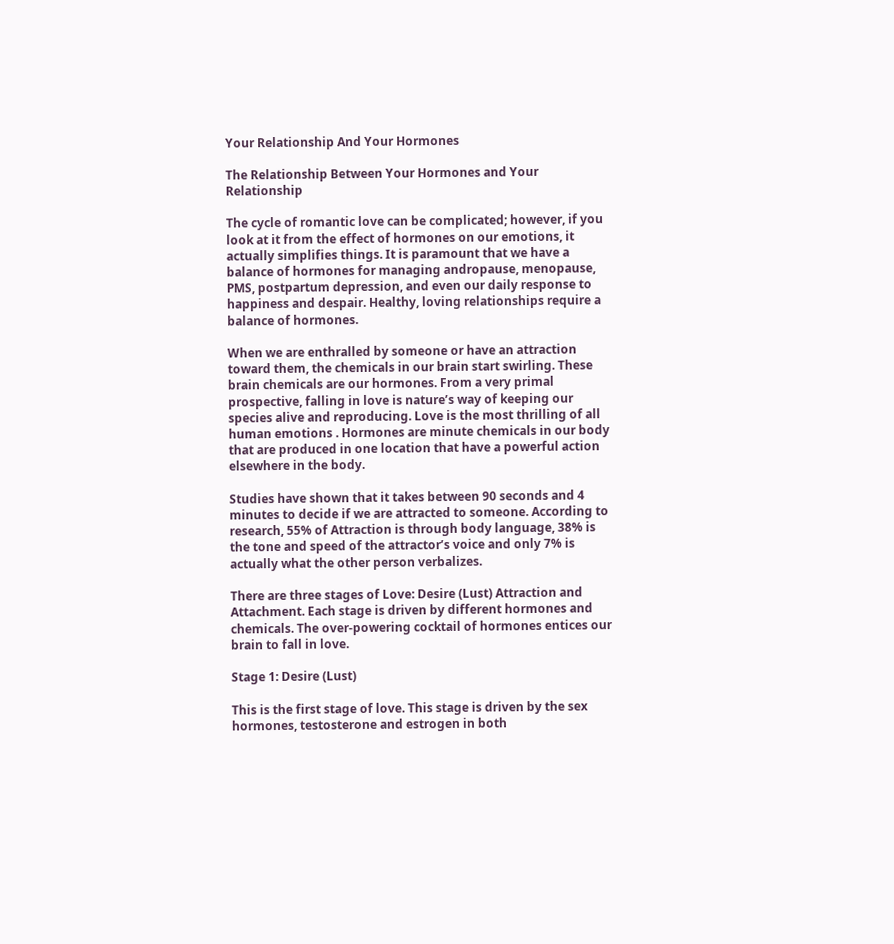Your Relationship And Your Hormones

The Relationship Between Your Hormones and Your Relationship

The cycle of romantic love can be complicated; however, if you look at it from the effect of hormones on our emotions, it actually simplifies things. It is paramount that we have a balance of hormones for managing andropause, menopause, PMS, postpartum depression, and even our daily response to happiness and despair. Healthy, loving relationships require a balance of hormones.

When we are enthralled by someone or have an attraction toward them, the chemicals in our brain start swirling. These brain chemicals are our hormones. From a very primal prospective, falling in love is nature’s way of keeping our species alive and reproducing. Love is the most thrilling of all human emotions . Hormones are minute chemicals in our body that are produced in one location that have a powerful action elsewhere in the body.

Studies have shown that it takes between 90 seconds and 4 minutes to decide if we are attracted to someone. According to research, 55% of Attraction is through body language, 38% is the tone and speed of the attractor’s voice and only 7% is actually what the other person verbalizes.

There are three stages of Love: Desire (Lust) Attraction and Attachment. Each stage is driven by different hormones and chemicals. The over-powering cocktail of hormones entices our brain to fall in love.

Stage 1: Desire (Lust)

This is the first stage of love. This stage is driven by the sex hormones, testosterone and estrogen in both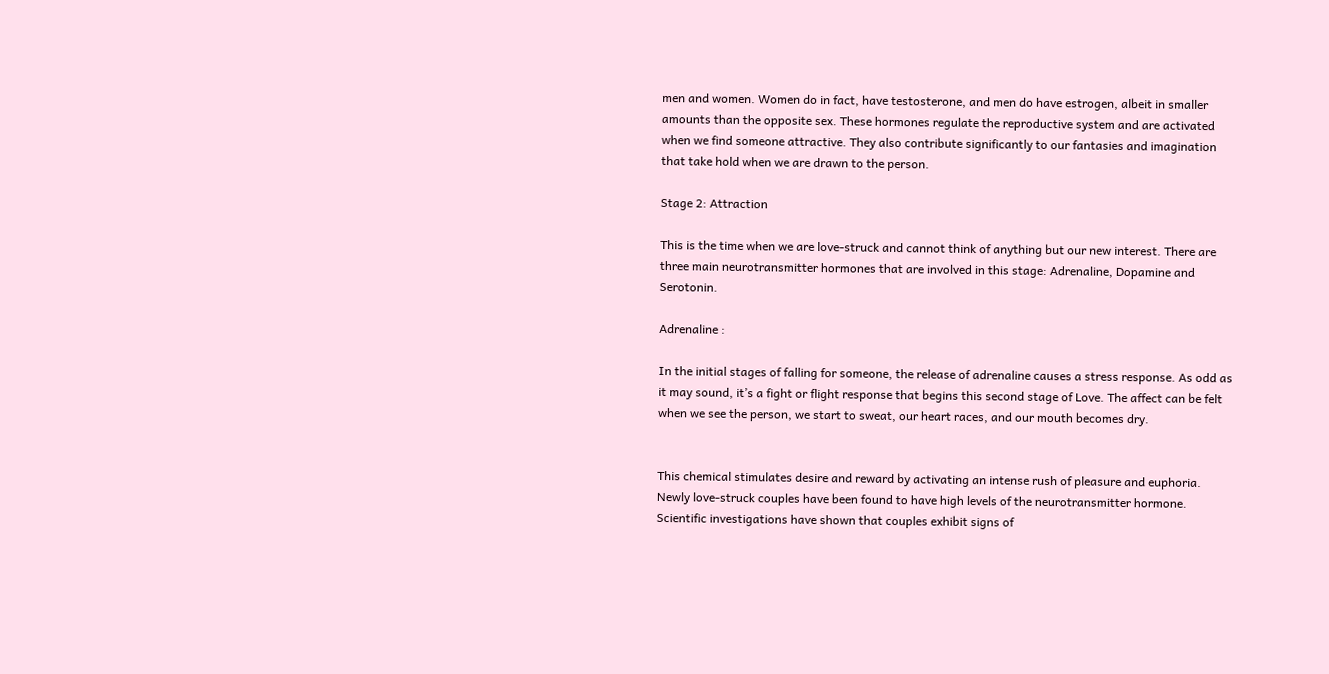men and women. Women do in fact, have testosterone, and men do have estrogen, albeit in smaller amounts than the opposite sex. These hormones regulate the reproductive system and are activated when we find someone attractive. They also contribute significantly to our fantasies and imagination that take hold when we are drawn to the person.

Stage 2: Attraction

This is the time when we are love-struck and cannot think of anything but our new interest. There are three main neurotransmitter hormones that are involved in this stage: Adrenaline, Dopamine and Serotonin.

Adrenaline :

In the initial stages of falling for someone, the release of adrenaline causes a stress response. As odd as it may sound, it’s a fight or flight response that begins this second stage of Love. The affect can be felt when we see the person, we start to sweat, our heart races, and our mouth becomes dry.


This chemical stimulates desire and reward by activating an intense rush of pleasure and euphoria. Newly love-struck couples have been found to have high levels of the neurotransmitter hormone. Scientific investigations have shown that couples exhibit signs of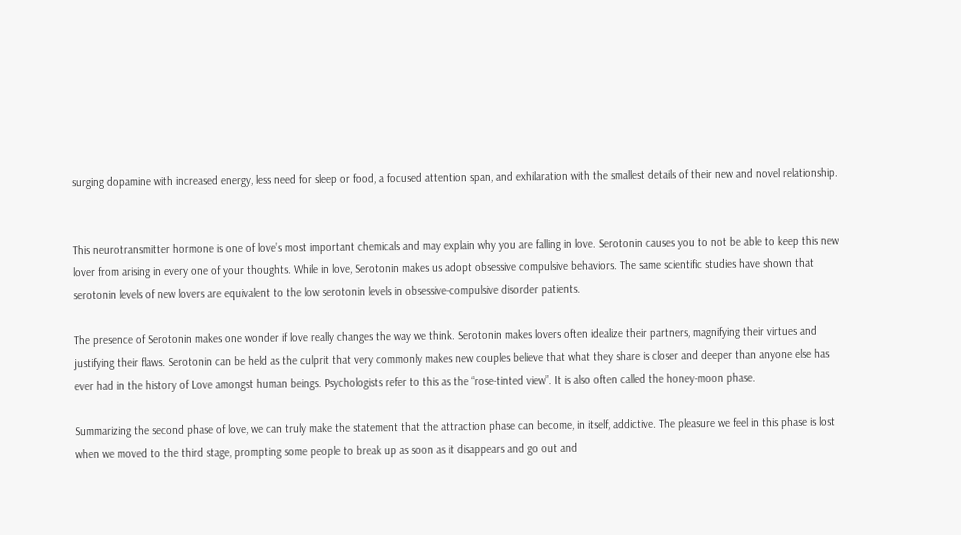surging dopamine with increased energy, less need for sleep or food, a focused attention span, and exhilaration with the smallest details of their new and novel relationship.


This neurotransmitter hormone is one of love’s most important chemicals and may explain why you are falling in love. Serotonin causes you to not be able to keep this new lover from arising in every one of your thoughts. While in love, Serotonin makes us adopt obsessive compulsive behaviors. The same scientific studies have shown that serotonin levels of new lovers are equivalent to the low serotonin levels in obsessive-compulsive disorder patients.

The presence of Serotonin makes one wonder if love really changes the way we think. Serotonin makes lovers often idealize their partners, magnifying their virtues and justifying their flaws. Serotonin can be held as the culprit that very commonly makes new couples believe that what they share is closer and deeper than anyone else has ever had in the history of Love amongst human beings. Psychologists refer to this as the “rose-tinted view”. It is also often called the honey-moon phase.

Summarizing the second phase of love, we can truly make the statement that the attraction phase can become, in itself, addictive. The pleasure we feel in this phase is lost when we moved to the third stage, prompting some people to break up as soon as it disappears and go out and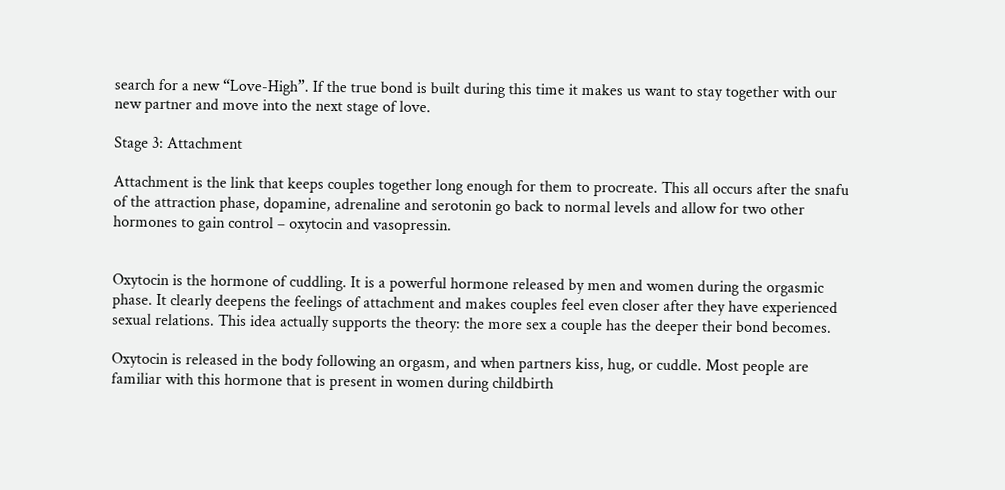search for a new “Love-High”. If the true bond is built during this time it makes us want to stay together with our new partner and move into the next stage of love.

Stage 3: Attachment

Attachment is the link that keeps couples together long enough for them to procreate. This all occurs after the snafu of the attraction phase, dopamine, adrenaline and serotonin go back to normal levels and allow for two other hormones to gain control – oxytocin and vasopressin.


Oxytocin is the hormone of cuddling. It is a powerful hormone released by men and women during the orgasmic phase. It clearly deepens the feelings of attachment and makes couples feel even closer after they have experienced sexual relations. This idea actually supports the theory: the more sex a couple has the deeper their bond becomes.

Oxytocin is released in the body following an orgasm, and when partners kiss, hug, or cuddle. Most people are familiar with this hormone that is present in women during childbirth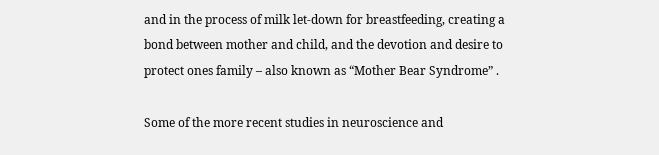and in the process of milk let-down for breastfeeding, creating a bond between mother and child, and the devotion and desire to protect ones family – also known as “Mother Bear Syndrome” .

Some of the more recent studies in neuroscience and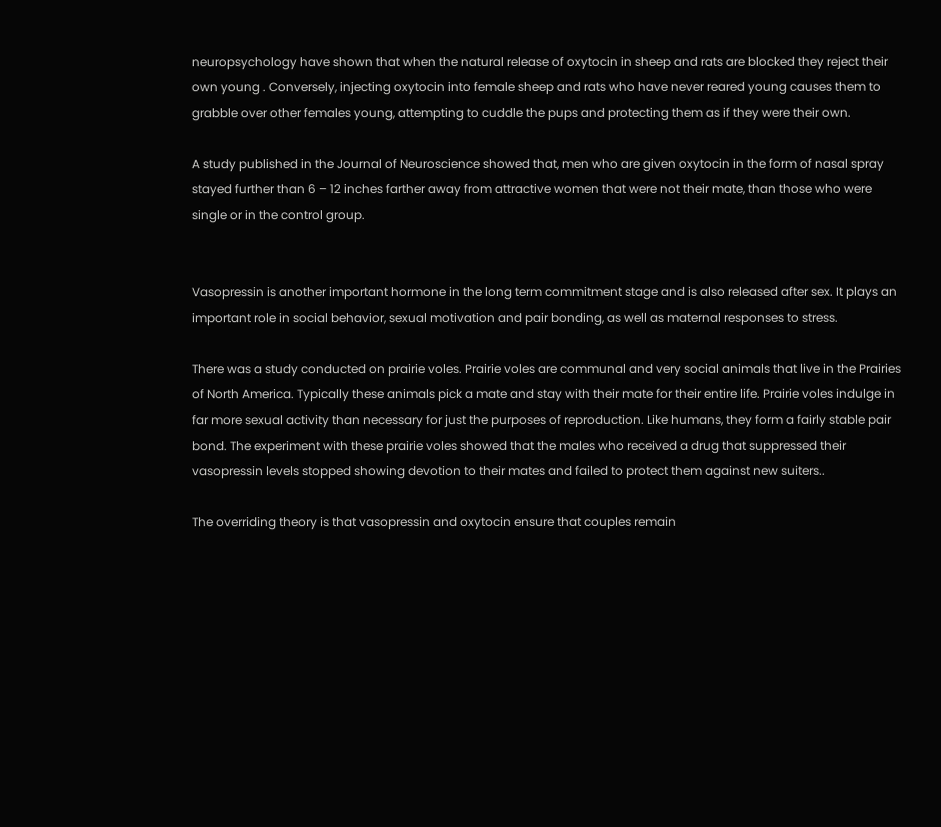neuropsychology have shown that when the natural release of oxytocin in sheep and rats are blocked they reject their own young . Conversely, injecting oxytocin into female sheep and rats who have never reared young causes them to grabble over other females young, attempting to cuddle the pups and protecting them as if they were their own.

A study published in the Journal of Neuroscience showed that, men who are given oxytocin in the form of nasal spray stayed further than 6 – 12 inches farther away from attractive women that were not their mate, than those who were single or in the control group.


Vasopressin is another important hormone in the long term commitment stage and is also released after sex. It plays an important role in social behavior, sexual motivation and pair bonding, as well as maternal responses to stress.

There was a study conducted on prairie voles. Prairie voles are communal and very social animals that live in the Prairies of North America. Typically these animals pick a mate and stay with their mate for their entire life. Prairie voles indulge in far more sexual activity than necessary for just the purposes of reproduction. Like humans, they form a fairly stable pair bond. The experiment with these prairie voles showed that the males who received a drug that suppressed their vasopressin levels stopped showing devotion to their mates and failed to protect them against new suiters..

The overriding theory is that vasopressin and oxytocin ensure that couples remain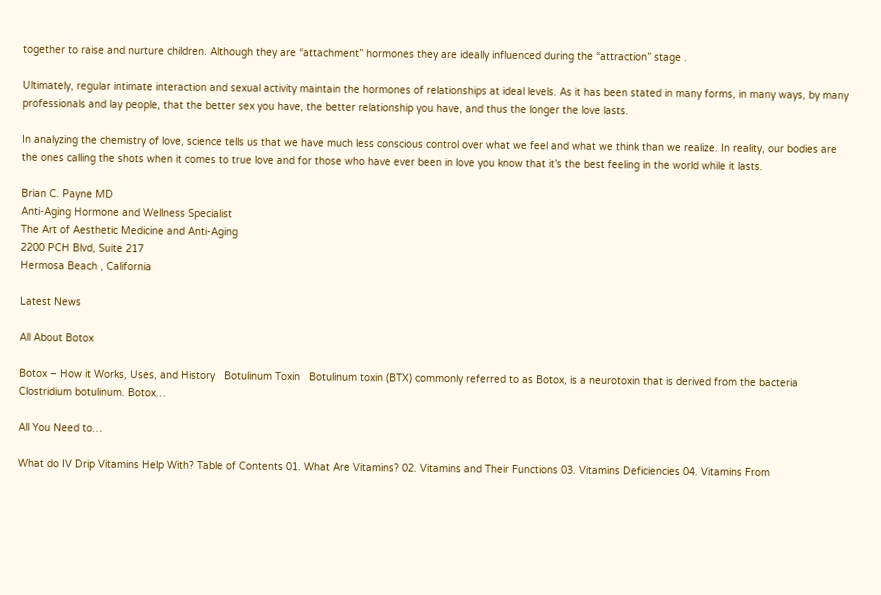together to raise and nurture children. Although they are “attachment” hormones they are ideally influenced during the “attraction” stage .

Ultimately, regular intimate interaction and sexual activity maintain the hormones of relationships at ideal levels. As it has been stated in many forms, in many ways, by many professionals and lay people, that the better sex you have, the better relationship you have, and thus the longer the love lasts.

In analyzing the chemistry of love, science tells us that we have much less conscious control over what we feel and what we think than we realize. In reality, our bodies are the ones calling the shots when it comes to true love and for those who have ever been in love you know that it’s the best feeling in the world while it lasts.

Brian C. Payne MD
Anti-Aging Hormone and Wellness Specialist
The Art of Aesthetic Medicine and Anti-Aging
2200 PCH Blvd, Suite 217
Hermosa Beach , California

Latest News

All About Botox

Botox – How it Works, Uses, and History   Botulinum Toxin   Botulinum toxin (BTX) commonly referred to as Botox, is a neurotoxin that is derived from the bacteria Clostridium botulinum. Botox…

All You Need to…

What do IV Drip Vitamins Help With? Table of Contents 01. What Are Vitamins? 02. Vitamins and Their Functions 03. Vitamins Deficiencies 04. Vitamins From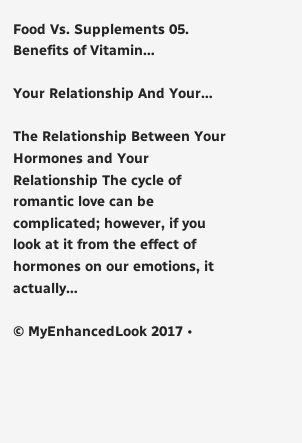Food Vs. Supplements 05. Benefits of Vitamin…

Your Relationship And Your…

The Relationship Between Your Hormones and Your Relationship The cycle of romantic love can be complicated; however, if you look at it from the effect of hormones on our emotions, it actually…

© MyEnhancedLook 2017 •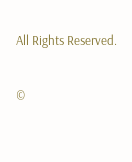All Rights Reserved.

©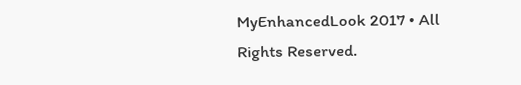MyEnhancedLook 2017 • All Rights Reserved.